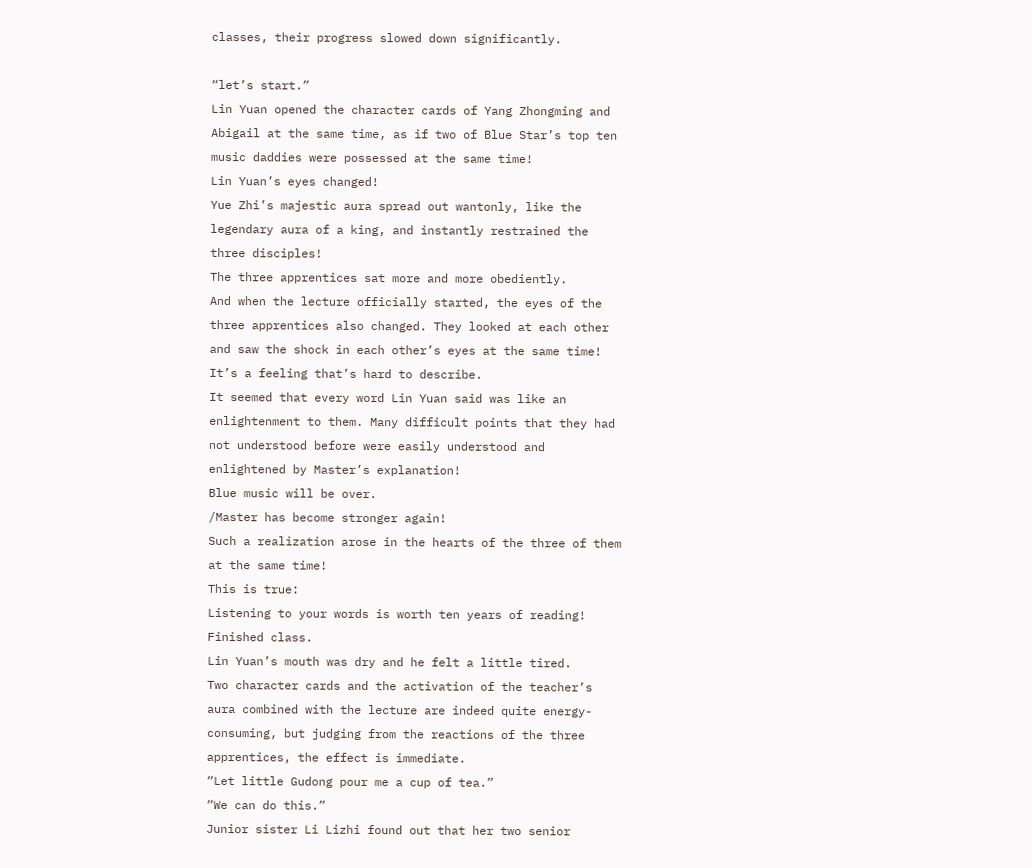classes, their progress slowed down significantly.

“let’s start.”
Lin Yuan opened the character cards of Yang Zhongming and Abigail at the same time, as if two of Blue Star’s top ten music daddies were possessed at the same time!
Lin Yuan’s eyes changed!
Yue Zhi’s majestic aura spread out wantonly, like the legendary aura of a king, and instantly restrained the three disciples!
The three apprentices sat more and more obediently.
And when the lecture officially started, the eyes of the three apprentices also changed. They looked at each other and saw the shock in each other’s eyes at the same time!
It’s a feeling that’s hard to describe.
It seemed that every word Lin Yuan said was like an enlightenment to them. Many difficult points that they had not understood before were easily understood and enlightened by Master’s explanation!
Blue music will be over.
/Master has become stronger again!
Such a realization arose in the hearts of the three of them at the same time!
This is true:
Listening to your words is worth ten years of reading!
Finished class.
Lin Yuan’s mouth was dry and he felt a little tired.
Two character cards and the activation of the teacher’s aura combined with the lecture are indeed quite energy-consuming, but judging from the reactions of the three apprentices, the effect is immediate.
“Let little Gudong pour me a cup of tea.”
“We can do this.”
Junior sister Li Lizhi found out that her two senior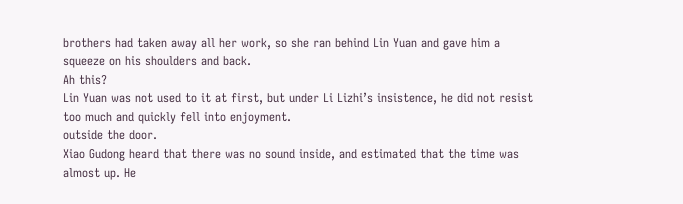brothers had taken away all her work, so she ran behind Lin Yuan and gave him a squeeze on his shoulders and back.
Ah this?
Lin Yuan was not used to it at first, but under Li Lizhi’s insistence, he did not resist too much and quickly fell into enjoyment.
outside the door.
Xiao Gudong heard that there was no sound inside, and estimated that the time was almost up. He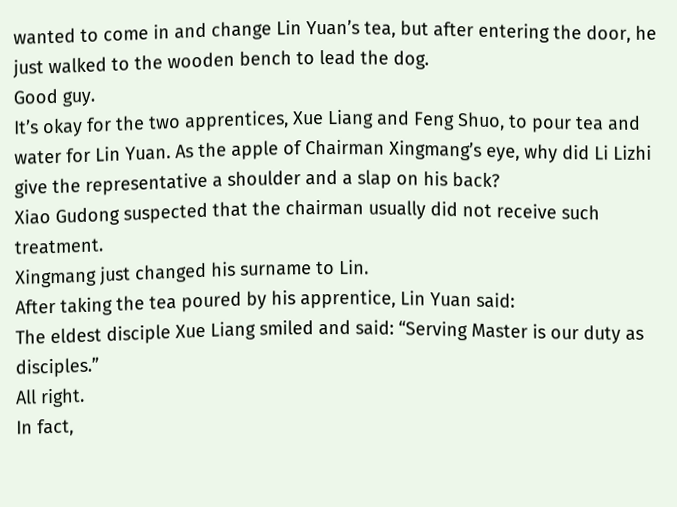wanted to come in and change Lin Yuan’s tea, but after entering the door, he just walked to the wooden bench to lead the dog.
Good guy.
It’s okay for the two apprentices, Xue Liang and Feng Shuo, to pour tea and water for Lin Yuan. As the apple of Chairman Xingmang’s eye, why did Li Lizhi give the representative a shoulder and a slap on his back?
Xiao Gudong suspected that the chairman usually did not receive such treatment.
Xingmang just changed his surname to Lin.
After taking the tea poured by his apprentice, Lin Yuan said:
The eldest disciple Xue Liang smiled and said: “Serving Master is our duty as disciples.”
All right.
In fact,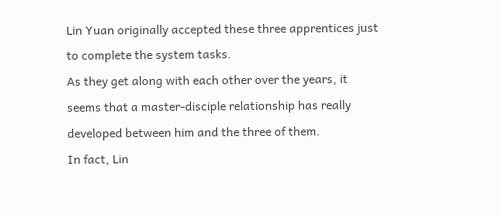Lin Yuan originally accepted these three apprentices just to complete the system tasks.
As they get along with each other over the years, it seems that a master-disciple relationship has really developed between him and the three of them.
In fact, Lin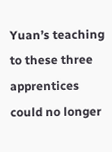Yuan’s teaching to these three apprentices could no longer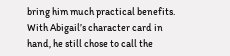bring him much practical benefits.
With Abigail’s character card in hand, he still chose to call the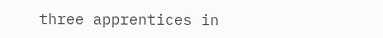three apprentices in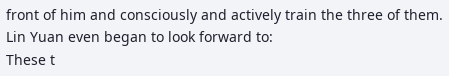front of him and consciously and actively train the three of them.
Lin Yuan even began to look forward to:
These t